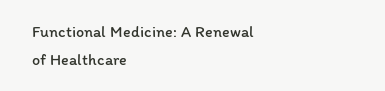Functional Medicine: A Renewal of Healthcare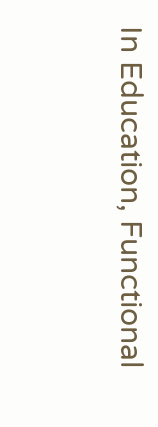In Education, Functional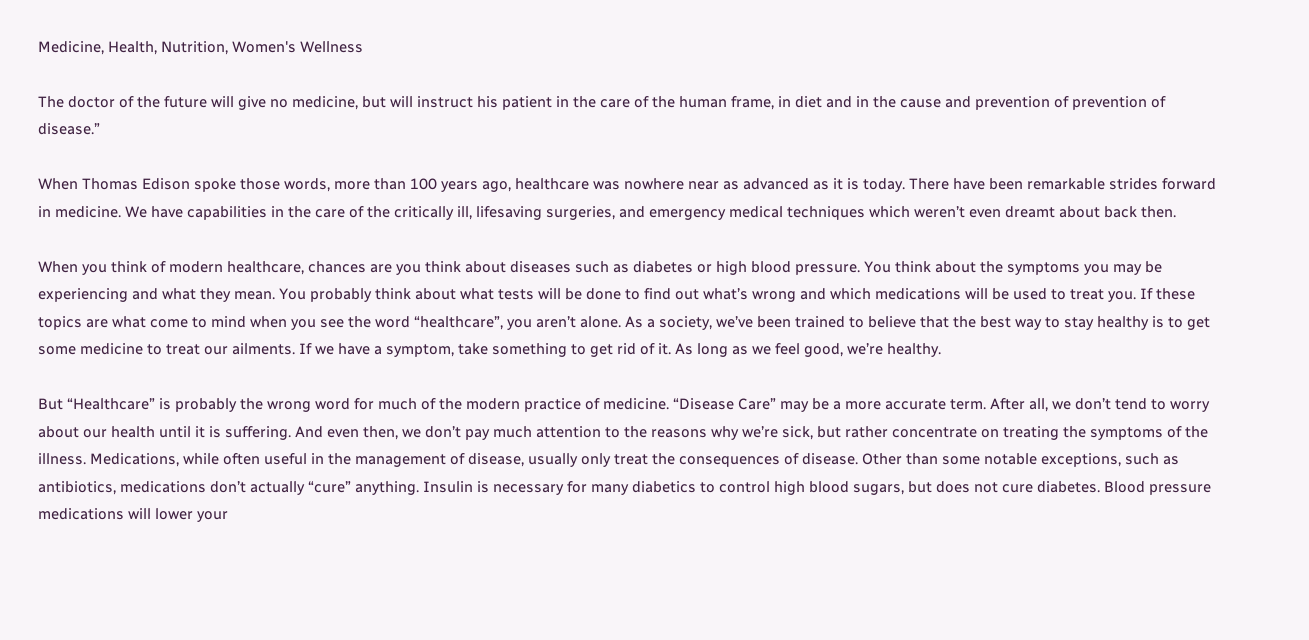Medicine, Health, Nutrition, Women's Wellness

The doctor of the future will give no medicine, but will instruct his patient in the care of the human frame, in diet and in the cause and prevention of prevention of disease.”

When Thomas Edison spoke those words, more than 100 years ago, healthcare was nowhere near as advanced as it is today. There have been remarkable strides forward in medicine. We have capabilities in the care of the critically ill, lifesaving surgeries, and emergency medical techniques which weren’t even dreamt about back then.

When you think of modern healthcare, chances are you think about diseases such as diabetes or high blood pressure. You think about the symptoms you may be experiencing and what they mean. You probably think about what tests will be done to find out what’s wrong and which medications will be used to treat you. If these topics are what come to mind when you see the word “healthcare”, you aren’t alone. As a society, we’ve been trained to believe that the best way to stay healthy is to get some medicine to treat our ailments. If we have a symptom, take something to get rid of it. As long as we feel good, we’re healthy.

But “Healthcare” is probably the wrong word for much of the modern practice of medicine. “Disease Care” may be a more accurate term. After all, we don’t tend to worry about our health until it is suffering. And even then, we don’t pay much attention to the reasons why we’re sick, but rather concentrate on treating the symptoms of the illness. Medications, while often useful in the management of disease, usually only treat the consequences of disease. Other than some notable exceptions, such as antibiotics, medications don’t actually “cure” anything. Insulin is necessary for many diabetics to control high blood sugars, but does not cure diabetes. Blood pressure medications will lower your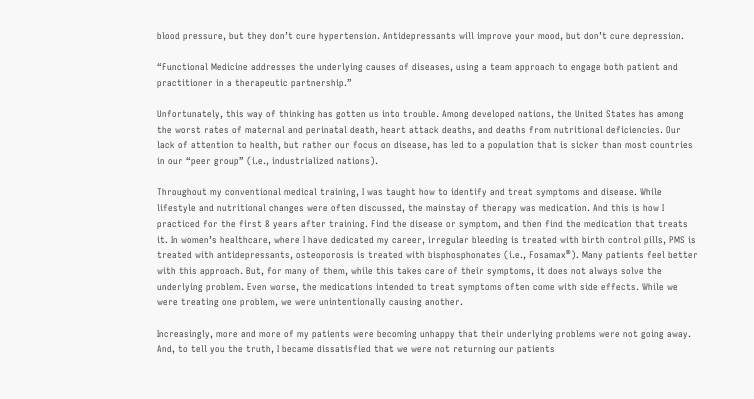blood pressure, but they don’t cure hypertension. Antidepressants will improve your mood, but don’t cure depression.

“Functional Medicine addresses the underlying causes of diseases, using a team approach to engage both patient and practitioner in a therapeutic partnership.”

Unfortunately, this way of thinking has gotten us into trouble. Among developed nations, the United States has among the worst rates of maternal and perinatal death, heart attack deaths, and deaths from nutritional deficiencies. Our lack of attention to health, but rather our focus on disease, has led to a population that is sicker than most countries in our “peer group” (i.e., industrialized nations).

Throughout my conventional medical training, I was taught how to identify and treat symptoms and disease. While lifestyle and nutritional changes were often discussed, the mainstay of therapy was medication. And this is how I practiced for the first 8 years after training. Find the disease or symptom, and then find the medication that treats it. In women’s healthcare, where I have dedicated my career, irregular bleeding is treated with birth control pills, PMS is treated with antidepressants, osteoporosis is treated with bisphosphonates (i.e., Fosamax®). Many patients feel better with this approach. But, for many of them, while this takes care of their symptoms, it does not always solve the underlying problem. Even worse, the medications intended to treat symptoms often come with side effects. While we were treating one problem, we were unintentionally causing another.

Increasingly, more and more of my patients were becoming unhappy that their underlying problems were not going away. And, to tell you the truth, I became dissatisfied that we were not returning our patients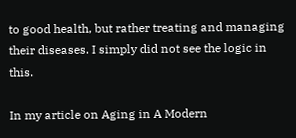to good health, but rather treating and managing their diseases. I simply did not see the logic in this.

In my article on Aging in A Modern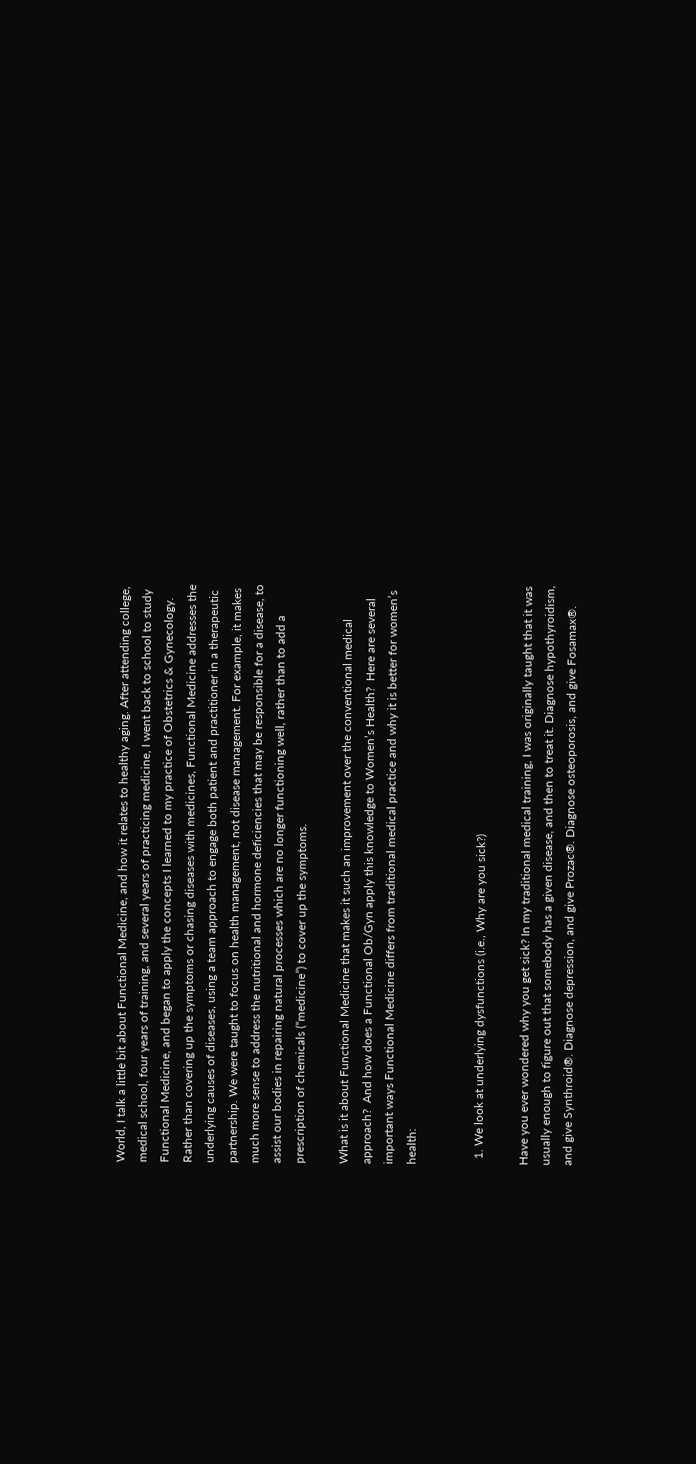World, I talk a little bit about Functional Medicine, and how it relates to healthy aging. After attending college, medical school, four years of training, and several years of practicing medicine, I went back to school to study Functional Medicine, and began to apply the concepts I learned to my practice of Obstetrics & Gynecology. Rather than covering up the symptoms or chasing diseases with medicines, Functional Medicine addresses the underlying causes of diseases, using a team approach to engage both patient and practitioner in a therapeutic partnership. We were taught to focus on health management, not disease management. For example, it makes much more sense to address the nutritional and hormone deficiencies that may be responsible for a disease, to assist our bodies in repairing natural processes which are no longer functioning well, rather than to add a prescription of chemicals (“medicine”) to cover up the symptoms.

What is it about Functional Medicine that makes it such an improvement over the conventional medical approach?  And how does a Functional Ob/Gyn apply this knowledge to Women’s Health?  Here are several important ways Functional Medicine differs from traditional medical practice and why it is better for women’s health:


  1. We look at underlying dysfunctions (i.e., Why are you sick?)

Have you ever wondered why you get sick? In my traditional medical training, I was originally taught that it was usually enough to figure out that somebody has a given disease, and then to treat it. Diagnose hypothyroidism, and give Synthroid®. Diagnose depression, and give Prozac®. Diagnose osteoporosis, and give Fosamax®.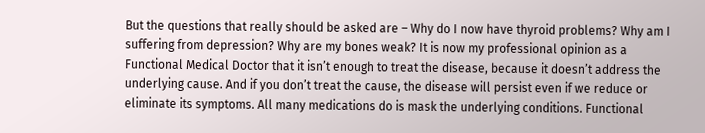But the questions that really should be asked are – Why do I now have thyroid problems? Why am I suffering from depression? Why are my bones weak? It is now my professional opinion as a Functional Medical Doctor that it isn’t enough to treat the disease, because it doesn’t address the underlying cause. And if you don’t treat the cause, the disease will persist even if we reduce or eliminate its symptoms. All many medications do is mask the underlying conditions. Functional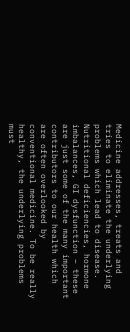Medicine addresses, treats and tries to eliminate the underlying problems which lead to disease. Nutritional deficiencies, hormone imbalances, GI dysfunction – these are just some of the many important contributors to our health which are often overlooked by conventional medicine. To be really healthy, the underlying problems must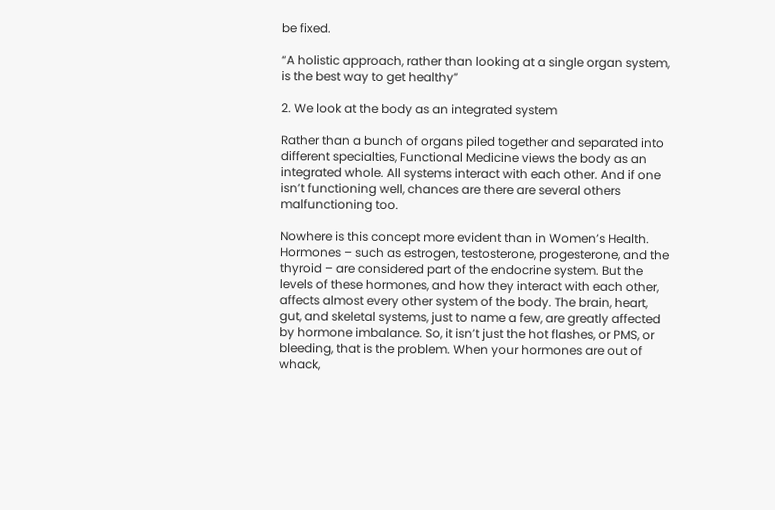be fixed.

“A holistic approach, rather than looking at a single organ system, is the best way to get healthy”

2. We look at the body as an integrated system

Rather than a bunch of organs piled together and separated into different specialties, Functional Medicine views the body as an integrated whole. All systems interact with each other. And if one isn’t functioning well, chances are there are several others malfunctioning too.

Nowhere is this concept more evident than in Women’s Health. Hormones – such as estrogen, testosterone, progesterone, and the thyroid – are considered part of the endocrine system. But the levels of these hormones, and how they interact with each other, affects almost every other system of the body. The brain, heart, gut, and skeletal systems, just to name a few, are greatly affected by hormone imbalance. So, it isn’t just the hot flashes, or PMS, or bleeding, that is the problem. When your hormones are out of whack,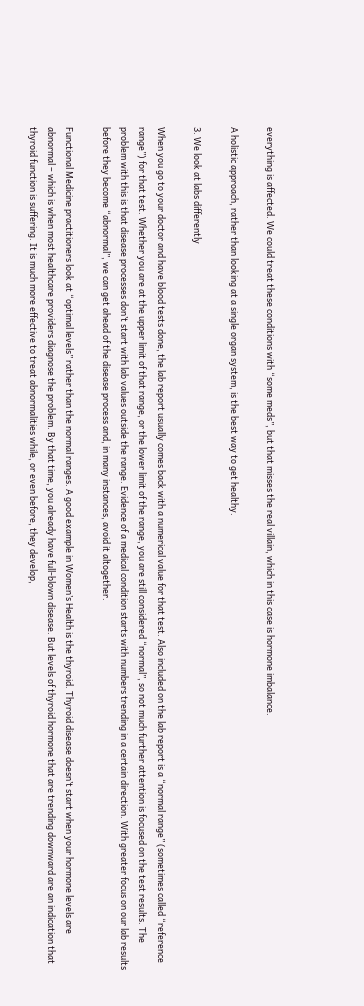everything is affected. We could treat these conditions with “some meds”, but that misses the real villain, which in this case is hormone imbalance.

A holistic approach, rather than looking at a single organ system, is the best way to get healthy.

3. We look at labs differently

When you go to your doctor and have blood tests done, the lab report usually comes back with a numerical value for that test. Also included on the lab report is a “normal range” (sometimes called “reference range”) for that test. Whether you are at the upper limit of that range, or the lower limit of the range, you are still considered “normal”, so not much further attention is focused on the test results. The problem with this is that disease processes don’t start with lab values outside the range. Evidence of a medical condition starts with numbers trending in a certain direction. With greater focus on our lab results before they become “abnormal”, we can get ahead of the disease process and, in many instances, avoid it altogether.

Functional Medicine practitioners look at “optimal levels” rather than the normal ranges. A good example in Women’s Health is the thyroid. Thyroid disease doesn’t start when your hormone levels are abnormal – which is when most healthcare providers diagnose the problem. By that time, you already have full-blown disease. But levels of thyroid hormone that are trending downward are an indication that thyroid function is suffering. It is much more effective to treat abnormalities while, or even before, they develop,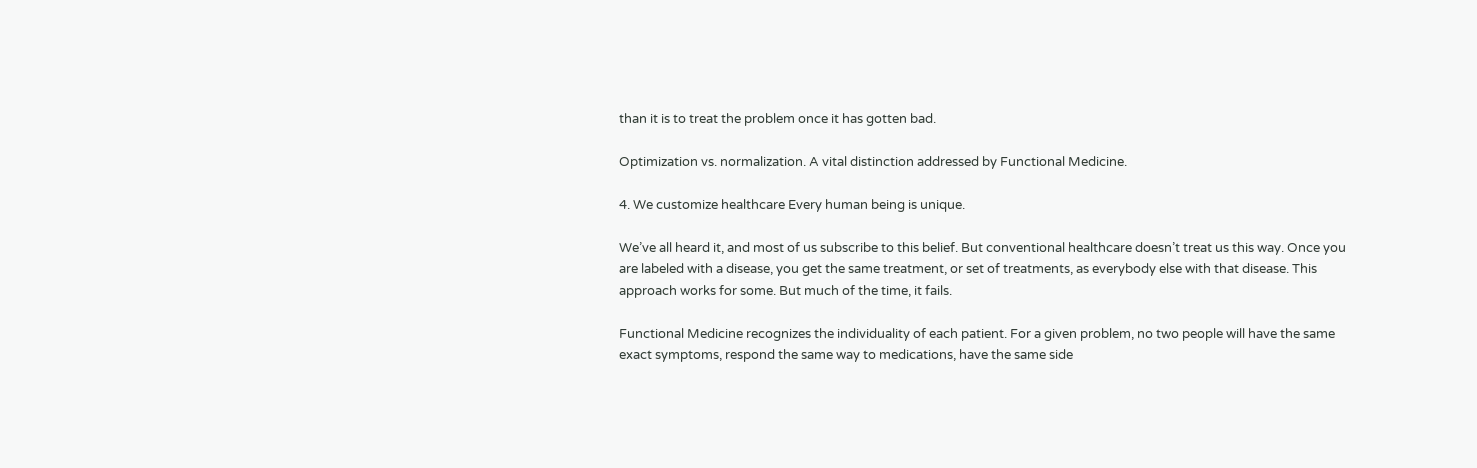than it is to treat the problem once it has gotten bad.

Optimization vs. normalization. A vital distinction addressed by Functional Medicine.

4. We customize healthcare Every human being is unique.

We’ve all heard it, and most of us subscribe to this belief. But conventional healthcare doesn’t treat us this way. Once you are labeled with a disease, you get the same treatment, or set of treatments, as everybody else with that disease. This approach works for some. But much of the time, it fails.

Functional Medicine recognizes the individuality of each patient. For a given problem, no two people will have the same exact symptoms, respond the same way to medications, have the same side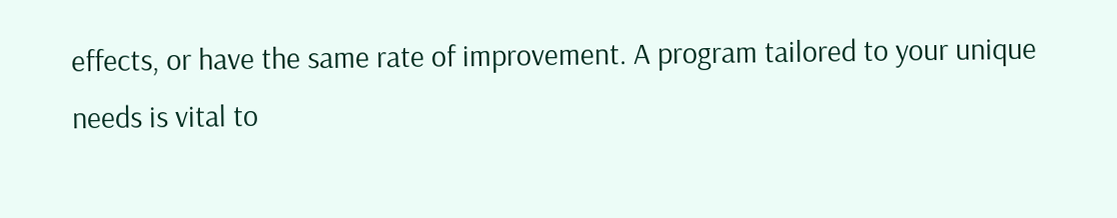effects, or have the same rate of improvement. A program tailored to your unique needs is vital to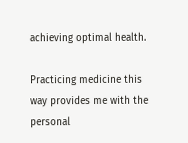achieving optimal health.

Practicing medicine this way provides me with the personal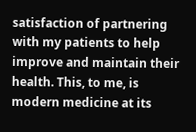satisfaction of partnering with my patients to help improve and maintain their health. This, to me, is modern medicine at its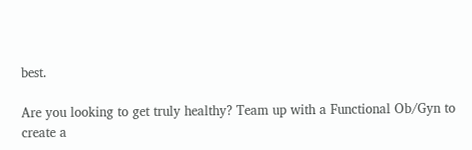best.

Are you looking to get truly healthy? Team up with a Functional Ob/Gyn to create a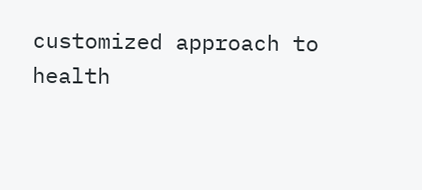customized approach to health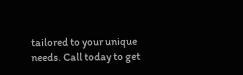tailored to your unique needs. Call today to get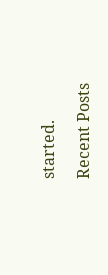started.

Recent Posts